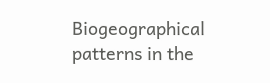Biogeographical patterns in the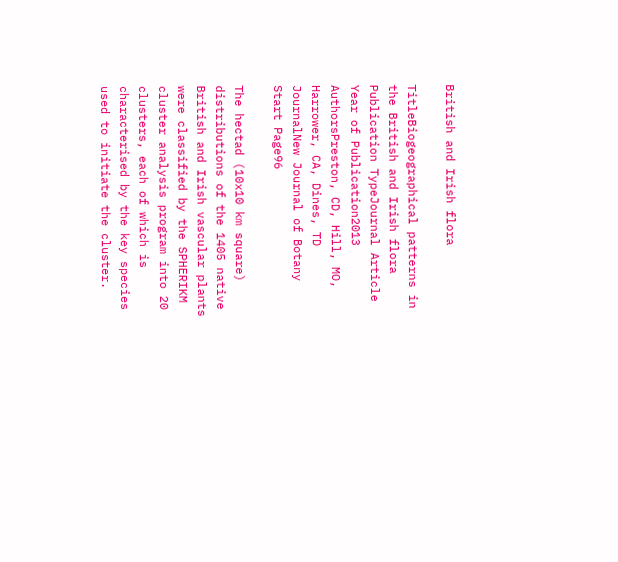British and Irish flora

TitleBiogeographical patterns in the British and Irish flora
Publication TypeJournal Article
Year of Publication2013
AuthorsPreston, CD, Hill, MO, Harrower, CA, Dines, TD
JournalNew Journal of Botany
Start Page96

The hectad (10x10 km square) distributions of the 1405 native British and Irish vascular plants were classified by the SPHERIKM cluster analysis program into 20 clusters, each of which is characterised by the key species used to initiate the cluster.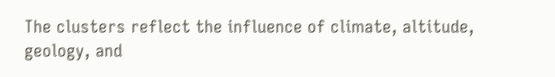The clusters reflect the influence of climate, altitude, geology, and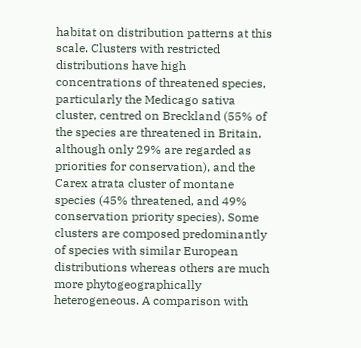habitat on distribution patterns at this scale. Clusters with restricted distributions have high concentrations of threatened species, particularly the Medicago sativa cluster, centred on Breckland (55% of the species are threatened in Britain, although only 29% are regarded as priorities for conservation), and the Carex atrata cluster of montane species (45% threatened, and 49% conservation priority species). Some clusters are composed predominantly of species with similar European distributions whereas others are much more phytogeographically heterogeneous. A comparison with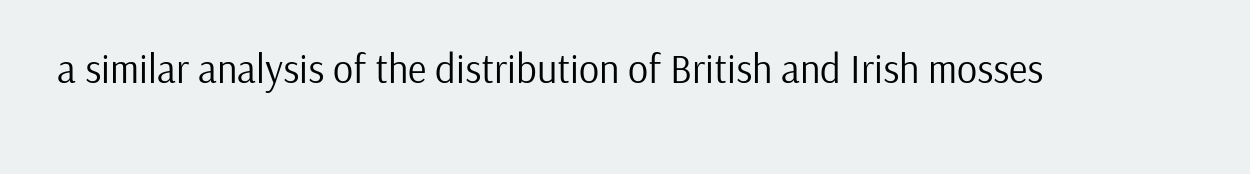a similar analysis of the distribution of British and Irish mosses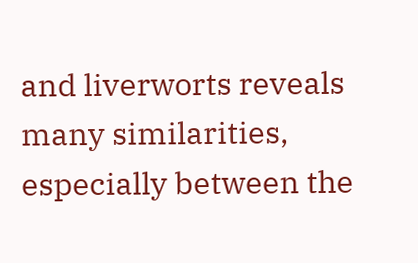and liverworts reveals many similarities, especially between the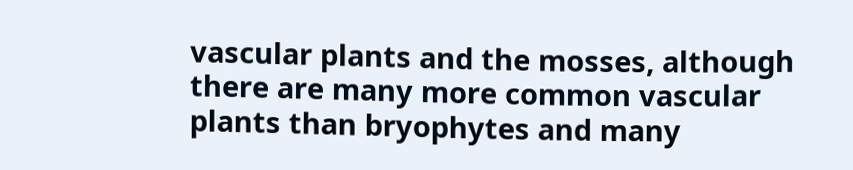vascular plants and the mosses, although there are many more common vascular plants than bryophytes and many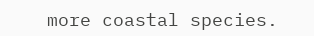more coastal species.